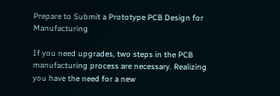Prepare to Submit a Prototype PCB Design for Manufacturing

If you need upgrades, two steps in the PCB manufacturing process are necessary. Realizing you have the need for a new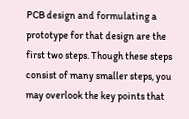PCB design and formulating a prototype for that design are the first two steps. Though these steps consist of many smaller steps, you may overlook the key points that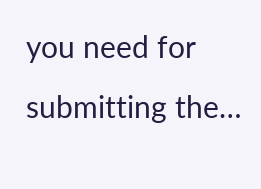you need for submitting the…